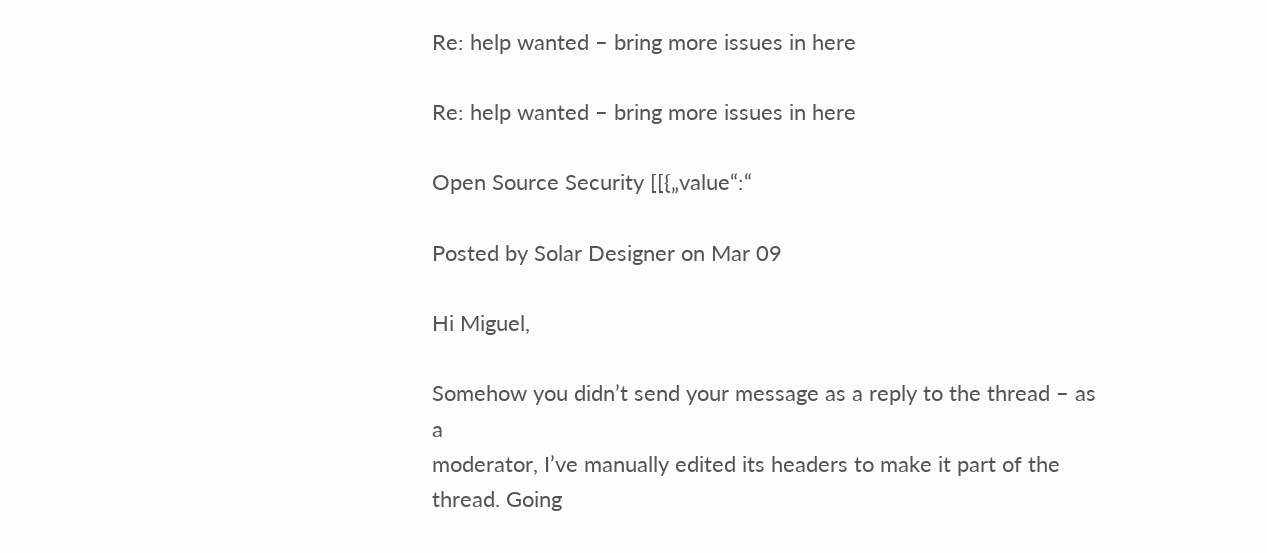Re: help wanted – bring more issues in here

Re: help wanted – bring more issues in here

Open Source Security [[{„value“:“

Posted by Solar Designer on Mar 09

Hi Miguel,

Somehow you didn’t send your message as a reply to the thread – as a
moderator, I’ve manually edited its headers to make it part of the
thread. Going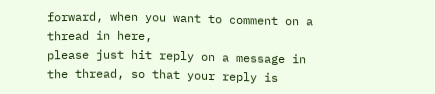forward, when you want to comment on a thread in here,
please just hit reply on a message in the thread, so that your reply is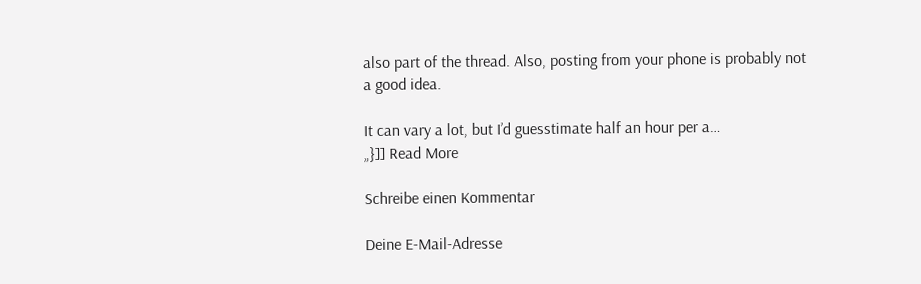also part of the thread. Also, posting from your phone is probably not
a good idea.

It can vary a lot, but I’d guesstimate half an hour per a…
„}]] Read More

Schreibe einen Kommentar

Deine E-Mail-Adresse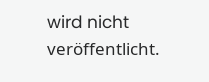wird nicht veröffentlicht.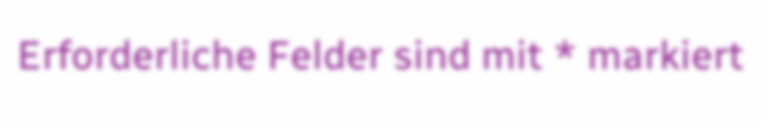Erforderliche Felder sind mit * markiert